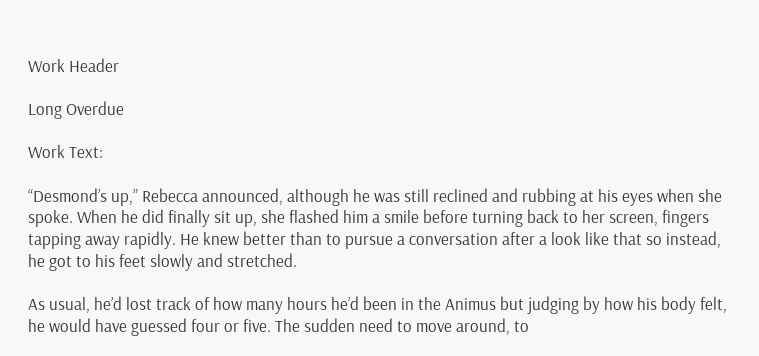Work Header

Long Overdue

Work Text:

“Desmond’s up,” Rebecca announced, although he was still reclined and rubbing at his eyes when she spoke. When he did finally sit up, she flashed him a smile before turning back to her screen, fingers tapping away rapidly. He knew better than to pursue a conversation after a look like that so instead, he got to his feet slowly and stretched.

As usual, he’d lost track of how many hours he’d been in the Animus but judging by how his body felt, he would have guessed four or five. The sudden need to move around, to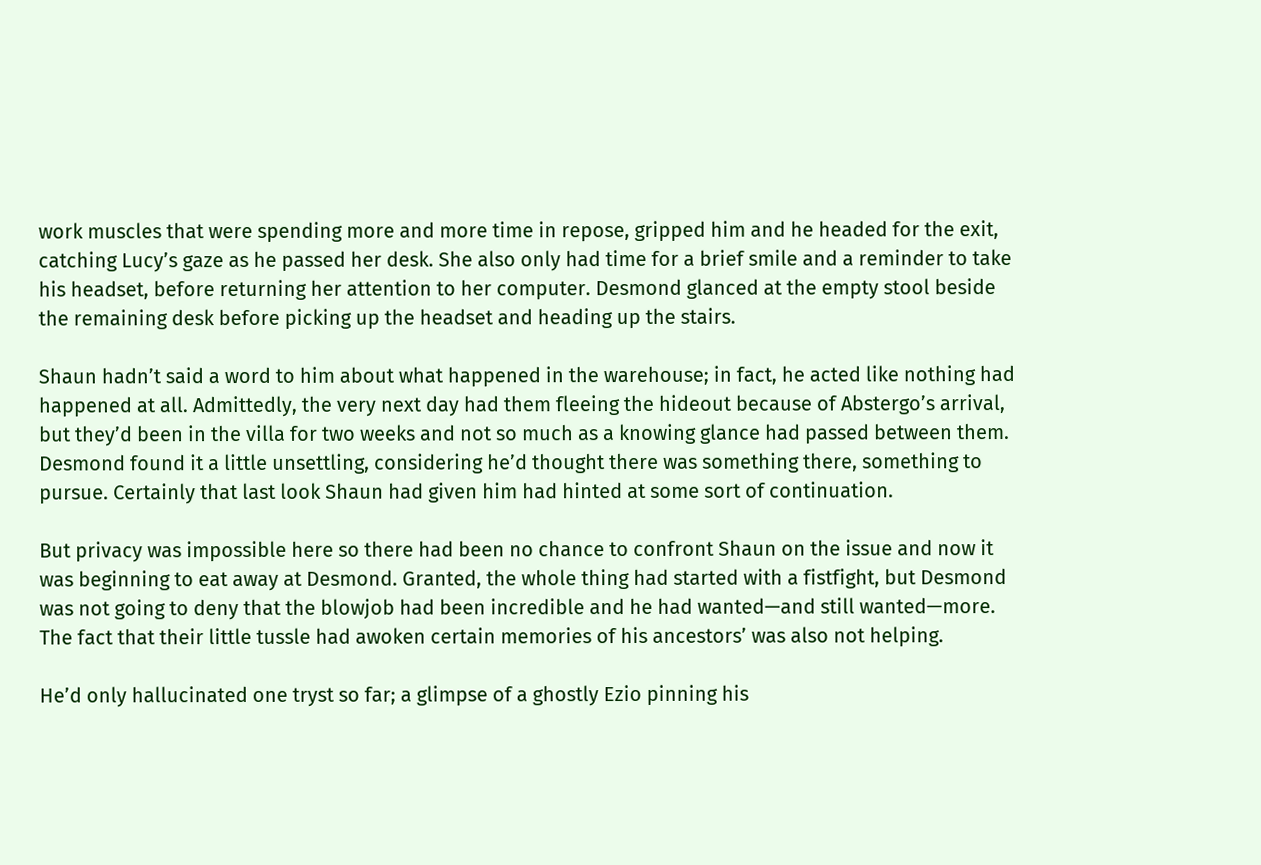work muscles that were spending more and more time in repose, gripped him and he headed for the exit, catching Lucy’s gaze as he passed her desk. She also only had time for a brief smile and a reminder to take his headset, before returning her attention to her computer. Desmond glanced at the empty stool beside the remaining desk before picking up the headset and heading up the stairs.

Shaun hadn’t said a word to him about what happened in the warehouse; in fact, he acted like nothing had happened at all. Admittedly, the very next day had them fleeing the hideout because of Abstergo’s arrival, but they’d been in the villa for two weeks and not so much as a knowing glance had passed between them. Desmond found it a little unsettling, considering he’d thought there was something there, something to pursue. Certainly that last look Shaun had given him had hinted at some sort of continuation.

But privacy was impossible here so there had been no chance to confront Shaun on the issue and now it was beginning to eat away at Desmond. Granted, the whole thing had started with a fistfight, but Desmond was not going to deny that the blowjob had been incredible and he had wanted—and still wanted—more. The fact that their little tussle had awoken certain memories of his ancestors’ was also not helping.

He’d only hallucinated one tryst so far; a glimpse of a ghostly Ezio pinning his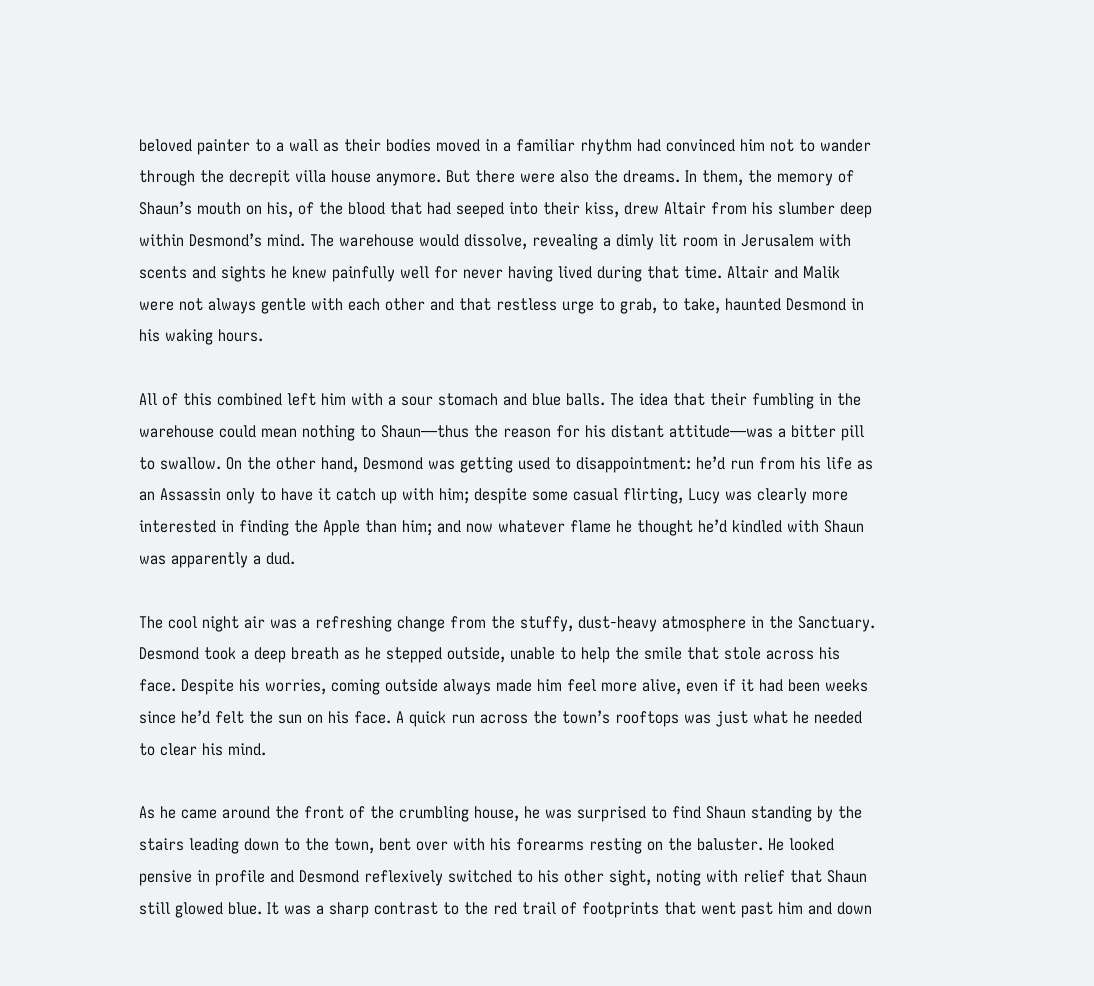beloved painter to a wall as their bodies moved in a familiar rhythm had convinced him not to wander through the decrepit villa house anymore. But there were also the dreams. In them, the memory of Shaun’s mouth on his, of the blood that had seeped into their kiss, drew Altair from his slumber deep within Desmond’s mind. The warehouse would dissolve, revealing a dimly lit room in Jerusalem with scents and sights he knew painfully well for never having lived during that time. Altair and Malik were not always gentle with each other and that restless urge to grab, to take, haunted Desmond in his waking hours.

All of this combined left him with a sour stomach and blue balls. The idea that their fumbling in the warehouse could mean nothing to Shaun—thus the reason for his distant attitude—was a bitter pill to swallow. On the other hand, Desmond was getting used to disappointment: he’d run from his life as an Assassin only to have it catch up with him; despite some casual flirting, Lucy was clearly more interested in finding the Apple than him; and now whatever flame he thought he’d kindled with Shaun was apparently a dud.

The cool night air was a refreshing change from the stuffy, dust-heavy atmosphere in the Sanctuary. Desmond took a deep breath as he stepped outside, unable to help the smile that stole across his face. Despite his worries, coming outside always made him feel more alive, even if it had been weeks since he’d felt the sun on his face. A quick run across the town’s rooftops was just what he needed to clear his mind.

As he came around the front of the crumbling house, he was surprised to find Shaun standing by the stairs leading down to the town, bent over with his forearms resting on the baluster. He looked pensive in profile and Desmond reflexively switched to his other sight, noting with relief that Shaun still glowed blue. It was a sharp contrast to the red trail of footprints that went past him and down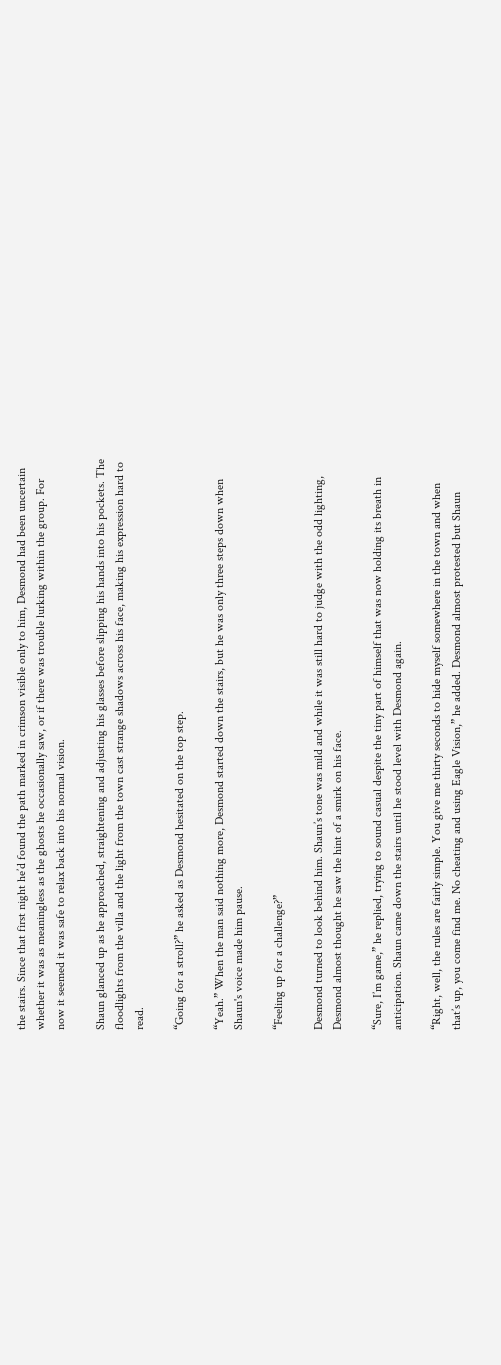the stairs. Since that first night he’d found the path marked in crimson visible only to him, Desmond had been uncertain whether it was as meaningless as the ghosts he occasionally saw, or if there was trouble lurking within the group. For now it seemed it was safe to relax back into his normal vision.

Shaun glanced up as he approached, straightening and adjusting his glasses before slipping his hands into his pockets. The floodlights from the villa and the light from the town cast strange shadows across his face, making his expression hard to read.

“Going for a stroll?” he asked as Desmond hesitated on the top step.

“Yeah.” When the man said nothing more, Desmond started down the stairs, but he was only three steps down when Shaun's voice made him pause.

“Feeling up for a challenge?”

Desmond turned to look behind him. Shaun’s tone was mild and while it was still hard to judge with the odd lighting, Desmond almost thought he saw the hint of a smirk on his face.

“Sure, I’m game,” he replied, trying to sound casual despite the tiny part of himself that was now holding its breath in anticipation. Shaun came down the stairs until he stood level with Desmond again.

“Right, well, the rules are fairly simple. You give me thirty seconds to hide myself somewhere in the town and when that’s up, you come find me. No cheating and using Eagle Vision,” he added. Desmond almost protested but Shaun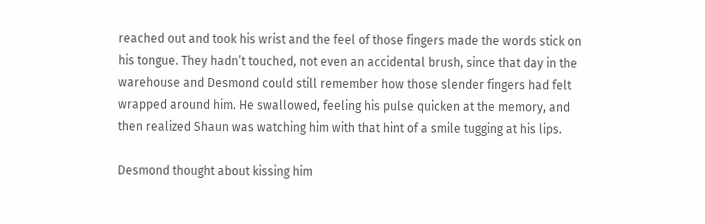reached out and took his wrist and the feel of those fingers made the words stick on his tongue. They hadn’t touched, not even an accidental brush, since that day in the warehouse and Desmond could still remember how those slender fingers had felt wrapped around him. He swallowed, feeling his pulse quicken at the memory, and then realized Shaun was watching him with that hint of a smile tugging at his lips.

Desmond thought about kissing him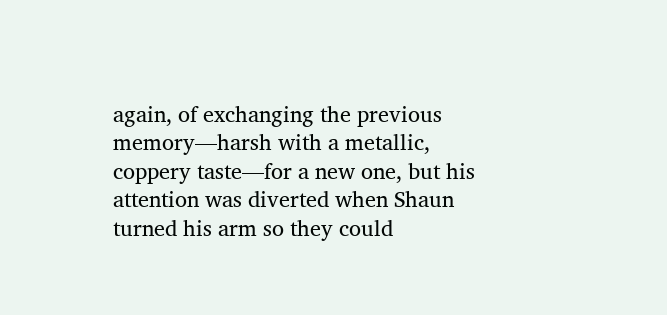again, of exchanging the previous memory—harsh with a metallic, coppery taste—for a new one, but his attention was diverted when Shaun turned his arm so they could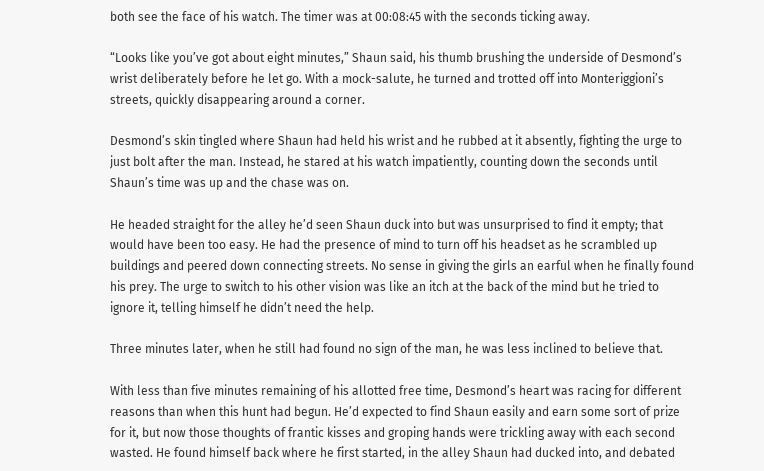both see the face of his watch. The timer was at 00:08:45 with the seconds ticking away.

“Looks like you’ve got about eight minutes,” Shaun said, his thumb brushing the underside of Desmond’s wrist deliberately before he let go. With a mock-salute, he turned and trotted off into Monteriggioni’s streets, quickly disappearing around a corner.

Desmond’s skin tingled where Shaun had held his wrist and he rubbed at it absently, fighting the urge to just bolt after the man. Instead, he stared at his watch impatiently, counting down the seconds until Shaun’s time was up and the chase was on.

He headed straight for the alley he’d seen Shaun duck into but was unsurprised to find it empty; that would have been too easy. He had the presence of mind to turn off his headset as he scrambled up buildings and peered down connecting streets. No sense in giving the girls an earful when he finally found his prey. The urge to switch to his other vision was like an itch at the back of the mind but he tried to ignore it, telling himself he didn’t need the help.

Three minutes later, when he still had found no sign of the man, he was less inclined to believe that.

With less than five minutes remaining of his allotted free time, Desmond’s heart was racing for different reasons than when this hunt had begun. He’d expected to find Shaun easily and earn some sort of prize for it, but now those thoughts of frantic kisses and groping hands were trickling away with each second wasted. He found himself back where he first started, in the alley Shaun had ducked into, and debated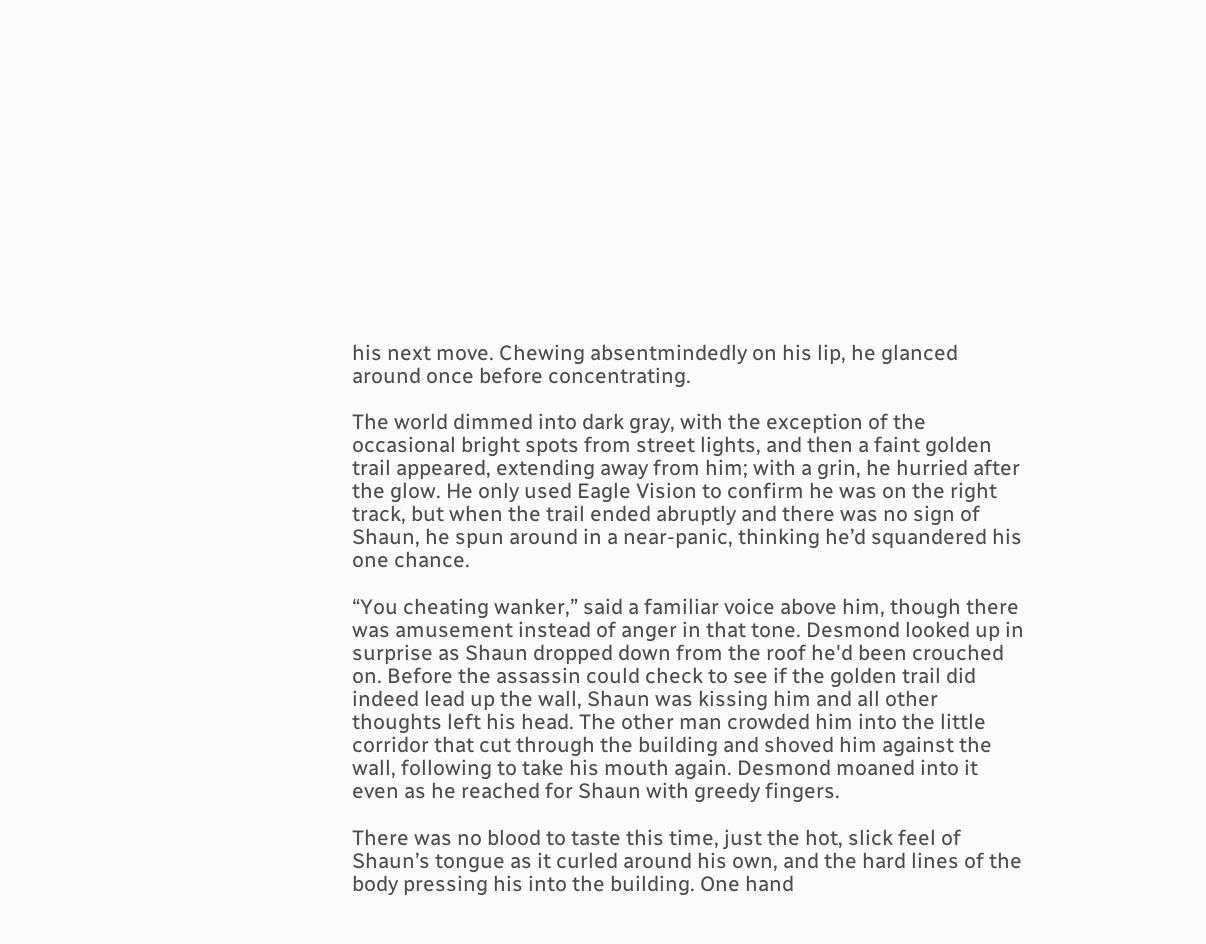his next move. Chewing absentmindedly on his lip, he glanced around once before concentrating.

The world dimmed into dark gray, with the exception of the occasional bright spots from street lights, and then a faint golden trail appeared, extending away from him; with a grin, he hurried after the glow. He only used Eagle Vision to confirm he was on the right track, but when the trail ended abruptly and there was no sign of Shaun, he spun around in a near-panic, thinking he’d squandered his one chance.

“You cheating wanker,” said a familiar voice above him, though there was amusement instead of anger in that tone. Desmond looked up in surprise as Shaun dropped down from the roof he'd been crouched on. Before the assassin could check to see if the golden trail did indeed lead up the wall, Shaun was kissing him and all other thoughts left his head. The other man crowded him into the little corridor that cut through the building and shoved him against the wall, following to take his mouth again. Desmond moaned into it even as he reached for Shaun with greedy fingers.

There was no blood to taste this time, just the hot, slick feel of Shaun’s tongue as it curled around his own, and the hard lines of the body pressing his into the building. One hand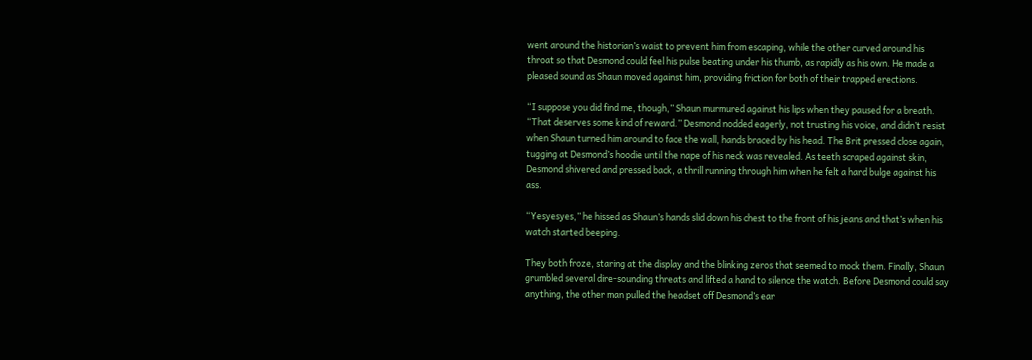went around the historian’s waist to prevent him from escaping, while the other curved around his throat so that Desmond could feel his pulse beating under his thumb, as rapidly as his own. He made a pleased sound as Shaun moved against him, providing friction for both of their trapped erections.

“I suppose you did find me, though,” Shaun murmured against his lips when they paused for a breath. “That deserves some kind of reward.” Desmond nodded eagerly, not trusting his voice, and didn’t resist when Shaun turned him around to face the wall, hands braced by his head. The Brit pressed close again, tugging at Desmond’s hoodie until the nape of his neck was revealed. As teeth scraped against skin, Desmond shivered and pressed back, a thrill running through him when he felt a hard bulge against his ass.

“Yesyesyes,” he hissed as Shaun’s hands slid down his chest to the front of his jeans and that’s when his watch started beeping.

They both froze, staring at the display and the blinking zeros that seemed to mock them. Finally, Shaun grumbled several dire-sounding threats and lifted a hand to silence the watch. Before Desmond could say anything, the other man pulled the headset off Desmond’s ear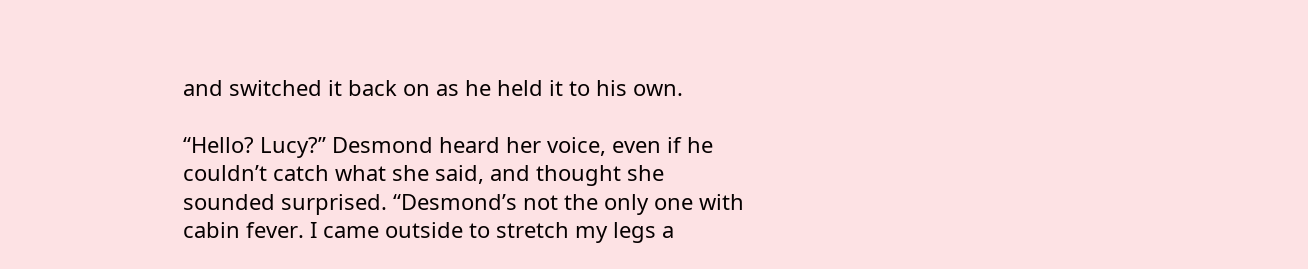and switched it back on as he held it to his own.

“Hello? Lucy?” Desmond heard her voice, even if he couldn’t catch what she said, and thought she sounded surprised. “Desmond’s not the only one with cabin fever. I came outside to stretch my legs a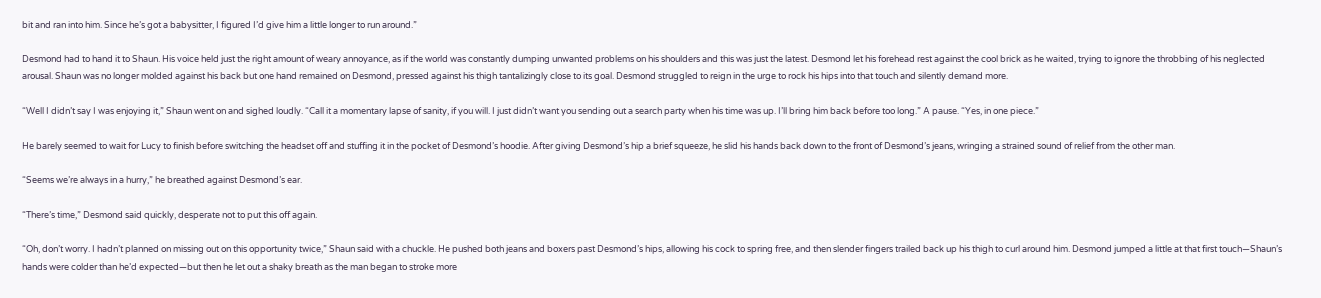bit and ran into him. Since he’s got a babysitter, I figured I’d give him a little longer to run around.”

Desmond had to hand it to Shaun. His voice held just the right amount of weary annoyance, as if the world was constantly dumping unwanted problems on his shoulders and this was just the latest. Desmond let his forehead rest against the cool brick as he waited, trying to ignore the throbbing of his neglected arousal. Shaun was no longer molded against his back but one hand remained on Desmond, pressed against his thigh tantalizingly close to its goal. Desmond struggled to reign in the urge to rock his hips into that touch and silently demand more.

“Well I didn’t say I was enjoying it,” Shaun went on and sighed loudly. “Call it a momentary lapse of sanity, if you will. I just didn’t want you sending out a search party when his time was up. I’ll bring him back before too long.” A pause. “Yes, in one piece.”

He barely seemed to wait for Lucy to finish before switching the headset off and stuffing it in the pocket of Desmond’s hoodie. After giving Desmond’s hip a brief squeeze, he slid his hands back down to the front of Desmond’s jeans, wringing a strained sound of relief from the other man.

“Seems we’re always in a hurry,” he breathed against Desmond’s ear.

“There’s time,” Desmond said quickly, desperate not to put this off again.

“Oh, don’t worry. I hadn’t planned on missing out on this opportunity twice,” Shaun said with a chuckle. He pushed both jeans and boxers past Desmond’s hips, allowing his cock to spring free, and then slender fingers trailed back up his thigh to curl around him. Desmond jumped a little at that first touch—Shaun’s hands were colder than he’d expected—but then he let out a shaky breath as the man began to stroke more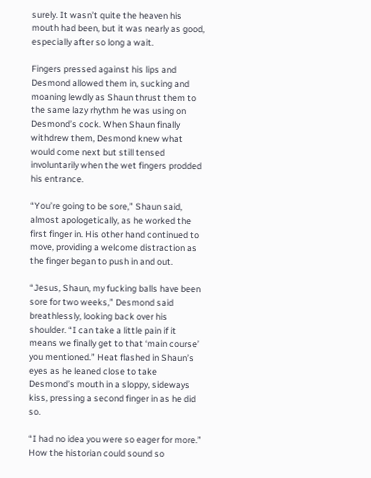surely. It wasn’t quite the heaven his mouth had been, but it was nearly as good, especially after so long a wait.

Fingers pressed against his lips and Desmond allowed them in, sucking and moaning lewdly as Shaun thrust them to the same lazy rhythm he was using on Desmond’s cock. When Shaun finally withdrew them, Desmond knew what would come next but still tensed involuntarily when the wet fingers prodded his entrance.

“You’re going to be sore,” Shaun said, almost apologetically, as he worked the first finger in. His other hand continued to move, providing a welcome distraction as the finger began to push in and out.

“Jesus, Shaun, my fucking balls have been sore for two weeks,” Desmond said breathlessly, looking back over his shoulder. “I can take a little pain if it means we finally get to that ‘main course’ you mentioned.” Heat flashed in Shaun’s eyes as he leaned close to take Desmond’s mouth in a sloppy, sideways kiss, pressing a second finger in as he did so.

“I had no idea you were so eager for more.” How the historian could sound so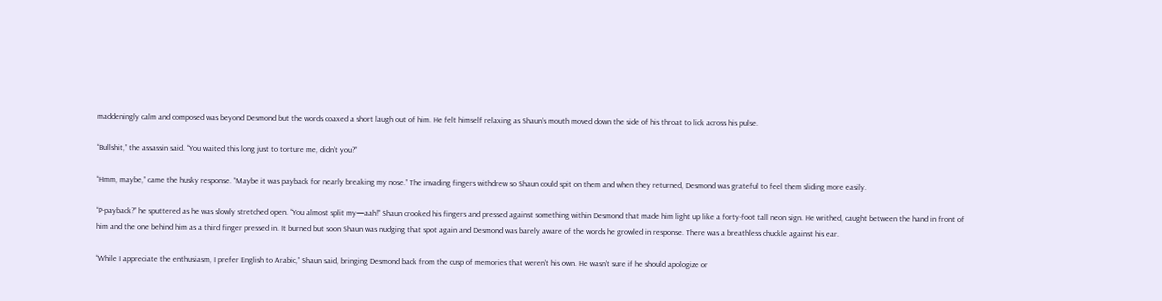maddeningly calm and composed was beyond Desmond but the words coaxed a short laugh out of him. He felt himself relaxing as Shaun’s mouth moved down the side of his throat to lick across his pulse.

“Bullshit,” the assassin said. “You waited this long just to torture me, didn’t you?”

“Hmm, maybe,” came the husky response. “Maybe it was payback for nearly breaking my nose.” The invading fingers withdrew so Shaun could spit on them and when they returned, Desmond was grateful to feel them sliding more easily.

“P-payback?” he sputtered as he was slowly stretched open. “You almost split my—aah!” Shaun crooked his fingers and pressed against something within Desmond that made him light up like a forty-foot tall neon sign. He writhed, caught between the hand in front of him and the one behind him as a third finger pressed in. It burned but soon Shaun was nudging that spot again and Desmond was barely aware of the words he growled in response. There was a breathless chuckle against his ear.

“While I appreciate the enthusiasm, I prefer English to Arabic,” Shaun said, bringing Desmond back from the cusp of memories that weren’t his own. He wasn’t sure if he should apologize or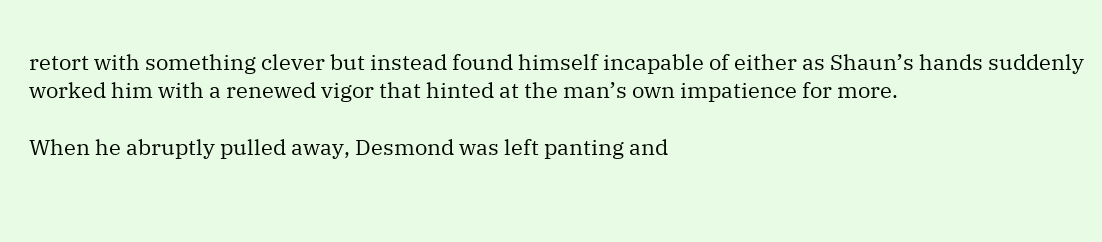retort with something clever but instead found himself incapable of either as Shaun’s hands suddenly worked him with a renewed vigor that hinted at the man’s own impatience for more.

When he abruptly pulled away, Desmond was left panting and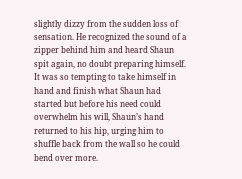slightly dizzy from the sudden loss of sensation. He recognized the sound of a zipper behind him and heard Shaun spit again, no doubt preparing himself. It was so tempting to take himself in hand and finish what Shaun had started but before his need could overwhelm his will, Shaun’s hand returned to his hip, urging him to shuffle back from the wall so he could bend over more.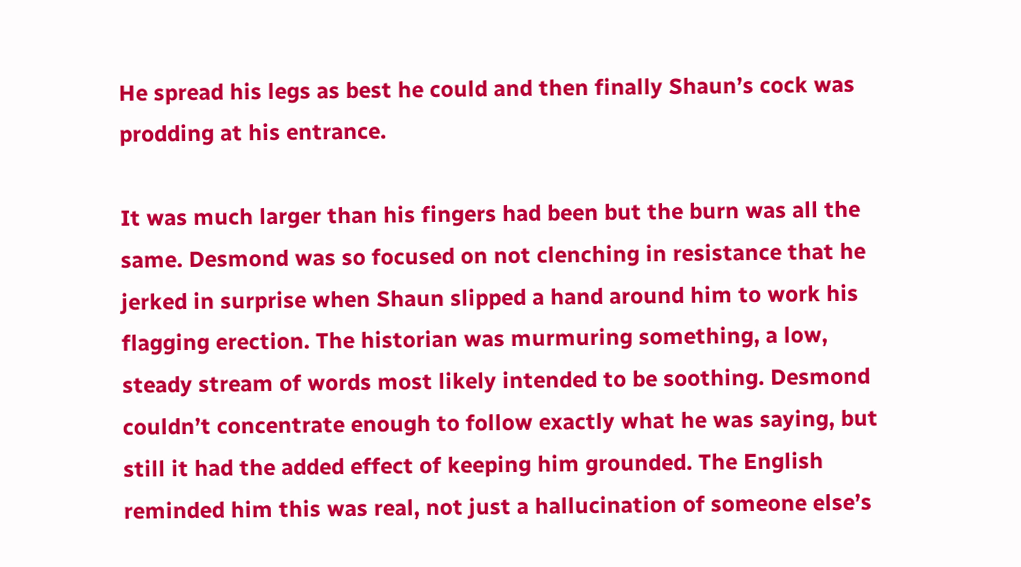He spread his legs as best he could and then finally Shaun’s cock was prodding at his entrance.

It was much larger than his fingers had been but the burn was all the same. Desmond was so focused on not clenching in resistance that he jerked in surprise when Shaun slipped a hand around him to work his flagging erection. The historian was murmuring something, a low, steady stream of words most likely intended to be soothing. Desmond couldn’t concentrate enough to follow exactly what he was saying, but still it had the added effect of keeping him grounded. The English reminded him this was real, not just a hallucination of someone else’s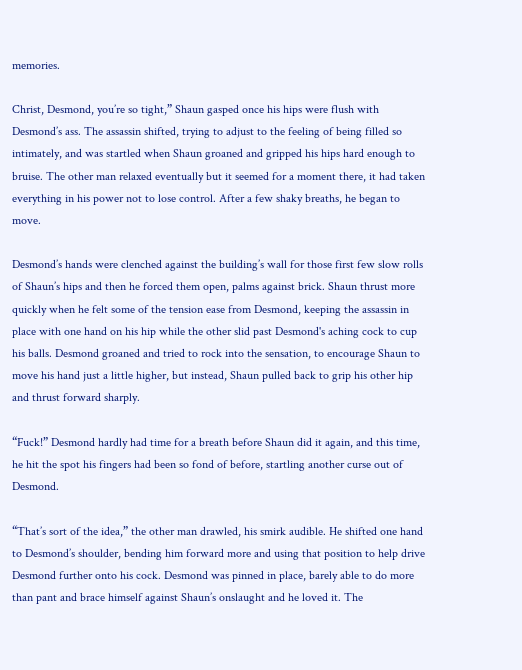memories.

Christ, Desmond, you’re so tight,” Shaun gasped once his hips were flush with Desmond’s ass. The assassin shifted, trying to adjust to the feeling of being filled so intimately, and was startled when Shaun groaned and gripped his hips hard enough to bruise. The other man relaxed eventually but it seemed for a moment there, it had taken everything in his power not to lose control. After a few shaky breaths, he began to move.

Desmond’s hands were clenched against the building’s wall for those first few slow rolls of Shaun’s hips and then he forced them open, palms against brick. Shaun thrust more quickly when he felt some of the tension ease from Desmond, keeping the assassin in place with one hand on his hip while the other slid past Desmond's aching cock to cup his balls. Desmond groaned and tried to rock into the sensation, to encourage Shaun to move his hand just a little higher, but instead, Shaun pulled back to grip his other hip and thrust forward sharply.

“Fuck!” Desmond hardly had time for a breath before Shaun did it again, and this time, he hit the spot his fingers had been so fond of before, startling another curse out of Desmond.

“That’s sort of the idea,” the other man drawled, his smirk audible. He shifted one hand to Desmond’s shoulder, bending him forward more and using that position to help drive Desmond further onto his cock. Desmond was pinned in place, barely able to do more than pant and brace himself against Shaun’s onslaught and he loved it. The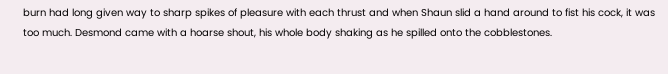burn had long given way to sharp spikes of pleasure with each thrust and when Shaun slid a hand around to fist his cock, it was too much. Desmond came with a hoarse shout, his whole body shaking as he spilled onto the cobblestones.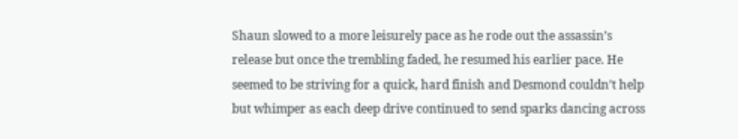Shaun slowed to a more leisurely pace as he rode out the assassin’s release but once the trembling faded, he resumed his earlier pace. He seemed to be striving for a quick, hard finish and Desmond couldn’t help but whimper as each deep drive continued to send sparks dancing across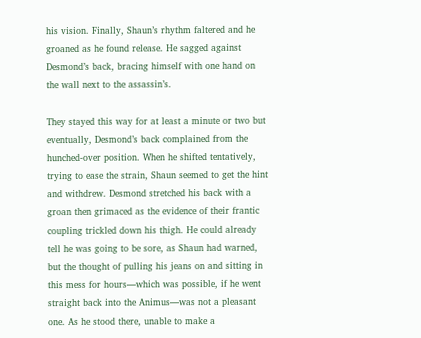his vision. Finally, Shaun’s rhythm faltered and he groaned as he found release. He sagged against Desmond’s back, bracing himself with one hand on the wall next to the assassin’s.

They stayed this way for at least a minute or two but eventually, Desmond’s back complained from the hunched-over position. When he shifted tentatively, trying to ease the strain, Shaun seemed to get the hint and withdrew. Desmond stretched his back with a groan then grimaced as the evidence of their frantic coupling trickled down his thigh. He could already tell he was going to be sore, as Shaun had warned, but the thought of pulling his jeans on and sitting in this mess for hours—which was possible, if he went straight back into the Animus—was not a pleasant one. As he stood there, unable to make a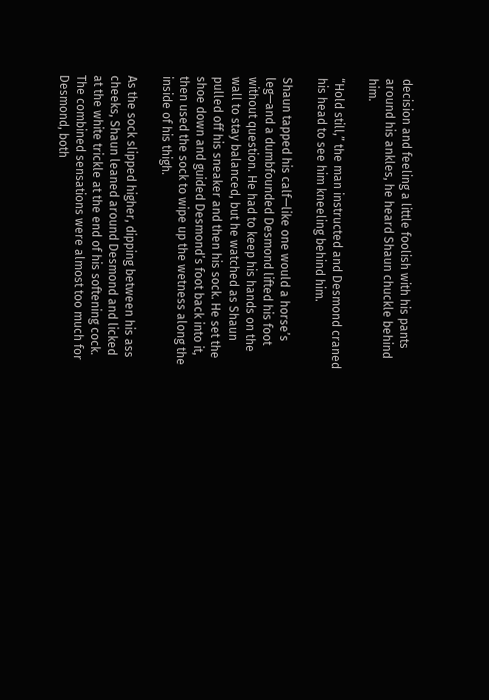decision and feeling a little foolish with his pants around his ankles, he heard Shaun chuckle behind him.

“Hold still,” the man instructed and Desmond craned his head to see him kneeling behind him.

Shaun tapped his calf—like one would a horse’s leg—and a dumbfounded Desmond lifted his foot without question. He had to keep his hands on the wall to stay balanced, but he watched as Shaun pulled off his sneaker and then his sock. He set the shoe down and guided Desmond’s foot back into it, then used the sock to wipe up the wetness along the inside of his thigh.

As the sock slipped higher, dipping between his ass cheeks, Shaun leaned around Desmond and licked at the white trickle at the end of his softening cock. The combined sensations were almost too much for Desmond, both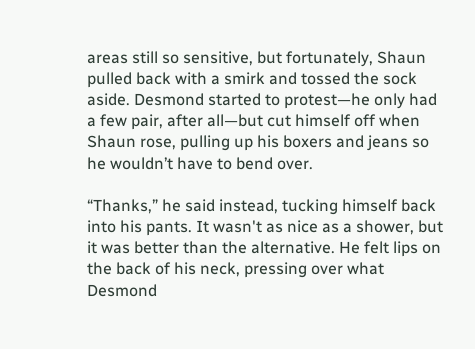areas still so sensitive, but fortunately, Shaun pulled back with a smirk and tossed the sock aside. Desmond started to protest—he only had a few pair, after all—but cut himself off when Shaun rose, pulling up his boxers and jeans so he wouldn’t have to bend over.

“Thanks,” he said instead, tucking himself back into his pants. It wasn't as nice as a shower, but it was better than the alternative. He felt lips on the back of his neck, pressing over what Desmond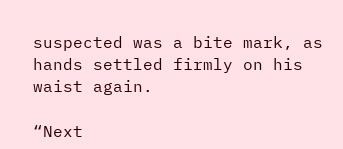suspected was a bite mark, as hands settled firmly on his waist again.

“Next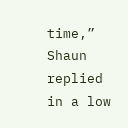time,” Shaun replied in a low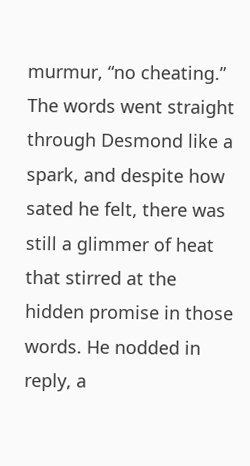murmur, “no cheating.” The words went straight through Desmond like a spark, and despite how sated he felt, there was still a glimmer of heat that stirred at the hidden promise in those words. He nodded in reply, a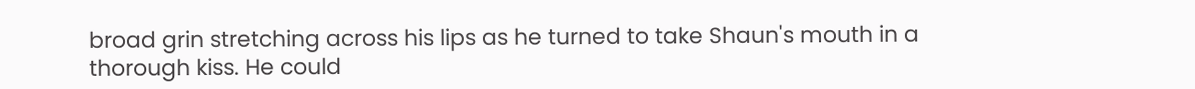broad grin stretching across his lips as he turned to take Shaun's mouth in a thorough kiss. He could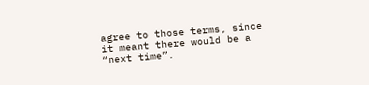agree to those terms, since it meant there would be a “next time”.